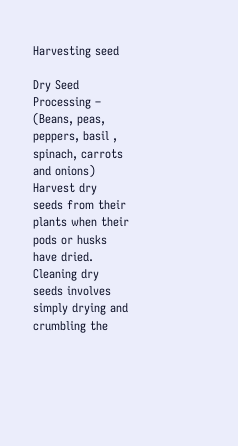Harvesting seed

Dry Seed Processing – (Beans, peas, peppers, basil , spinach, carrots and onions) Harvest dry seeds from their plants when their pods or husks have dried. Cleaning dry seeds involves simply drying and crumbling the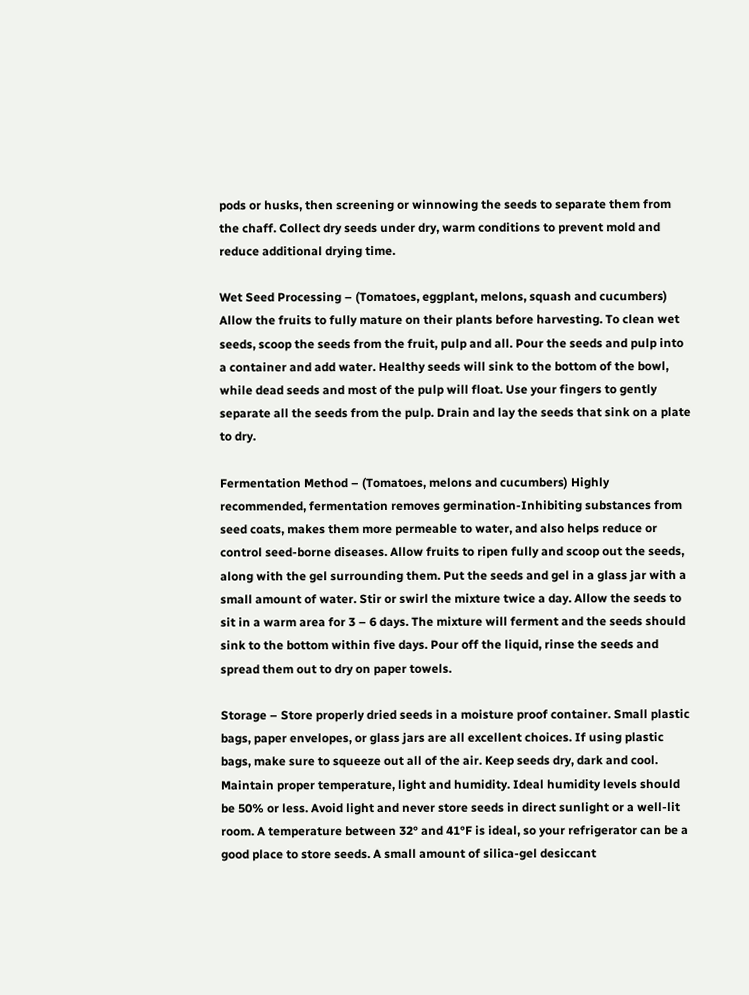pods or husks, then screening or winnowing the seeds to separate them from the chaff. Collect dry seeds under dry, warm conditions to prevent mold and reduce additional drying time.

Wet Seed Processing – (Tomatoes, eggplant, melons, squash and cucumbers) Allow the fruits to fully mature on their plants before harvesting. To clean wet seeds, scoop the seeds from the fruit, pulp and all. Pour the seeds and pulp into a container and add water. Healthy seeds will sink to the bottom of the bowl, while dead seeds and most of the pulp will float. Use your fingers to gently separate all the seeds from the pulp. Drain and lay the seeds that sink on a plate to dry.

Fermentation Method – (Tomatoes, melons and cucumbers) Highly recommended, fermentation removes germination-Inhibiting substances from seed coats, makes them more permeable to water, and also helps reduce or control seed-borne diseases. Allow fruits to ripen fully and scoop out the seeds, along with the gel surrounding them. Put the seeds and gel in a glass jar with a small amount of water. Stir or swirl the mixture twice a day. Allow the seeds to sit in a warm area for 3 – 6 days. The mixture will ferment and the seeds should sink to the bottom within five days. Pour off the liquid, rinse the seeds and spread them out to dry on paper towels.

Storage – Store properly dried seeds in a moisture proof container. Small plastic bags, paper envelopes, or glass jars are all excellent choices. If using plastic bags, make sure to squeeze out all of the air. Keep seeds dry, dark and cool. Maintain proper temperature, light and humidity. Ideal humidity levels should be 50% or less. Avoid light and never store seeds in direct sunlight or a well-lit room. A temperature between 32° and 41°F is ideal, so your refrigerator can be a good place to store seeds. A small amount of silica-gel desiccant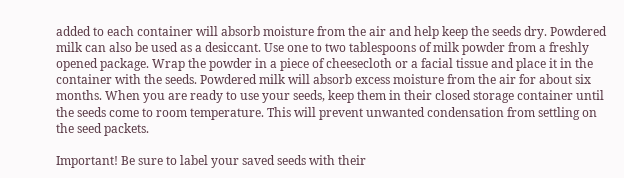added to each container will absorb moisture from the air and help keep the seeds dry. Powdered milk can also be used as a desiccant. Use one to two tablespoons of milk powder from a freshly opened package. Wrap the powder in a piece of cheesecloth or a facial tissue and place it in the container with the seeds. Powdered milk will absorb excess moisture from the air for about six months. When you are ready to use your seeds, keep them in their closed storage container until the seeds come to room temperature. This will prevent unwanted condensation from settling on the seed packets.

Important! Be sure to label your saved seeds with their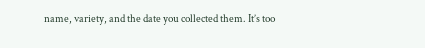name, variety, and the date you collected them. It’s too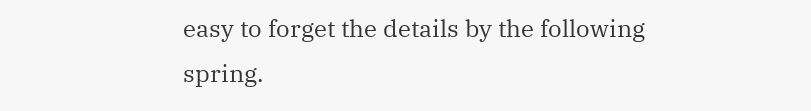easy to forget the details by the following spring.